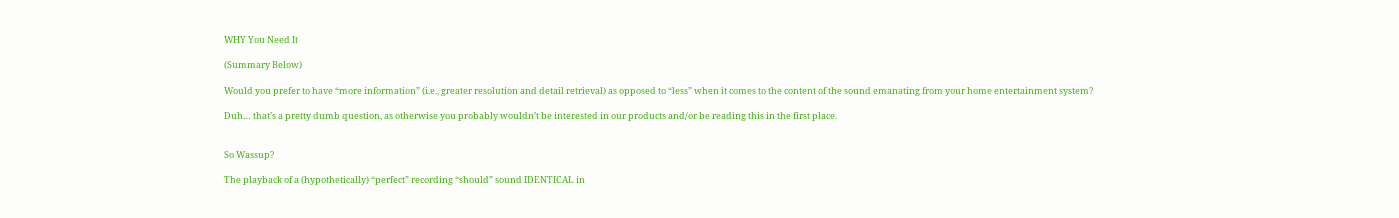WHY You Need It

(Summary Below)

Would you prefer to have “more information” (i.e., greater resolution and detail retrieval) as opposed to “less” when it comes to the content of the sound emanating from your home entertainment system?

Duh… that’s a pretty dumb question, as otherwise you probably wouldn’t be interested in our products and/or be reading this in the first place.


So Wassup?

The playback of a (hypothetically) “perfect” recording “should” sound IDENTICAL in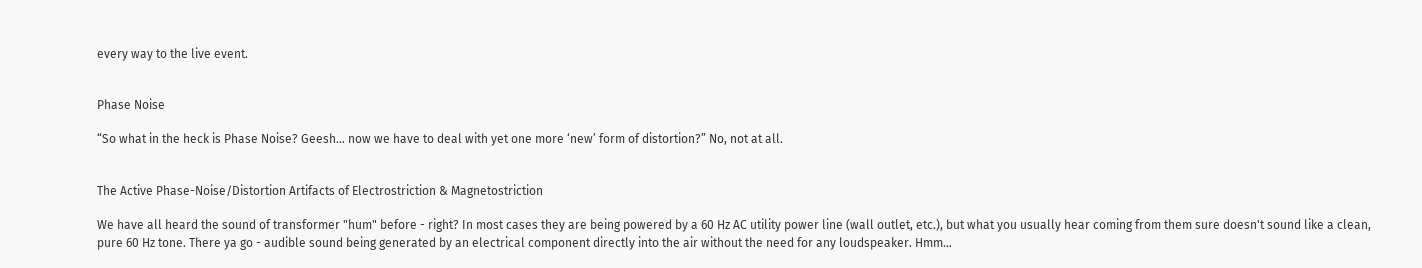every way to the live event.


Phase Noise

“So what in the heck is Phase Noise? Geesh… now we have to deal with yet one more ‘new’ form of distortion?” No, not at all.


The Active Phase-Noise/Distortion Artifacts of Electrostriction & Magnetostriction

We have all heard the sound of transformer "hum" before - right? In most cases they are being powered by a 60 Hz AC utility power line (wall outlet, etc.), but what you usually hear coming from them sure doesn't sound like a clean, pure 60 Hz tone. There ya go - audible sound being generated by an electrical component directly into the air without the need for any loudspeaker. Hmm…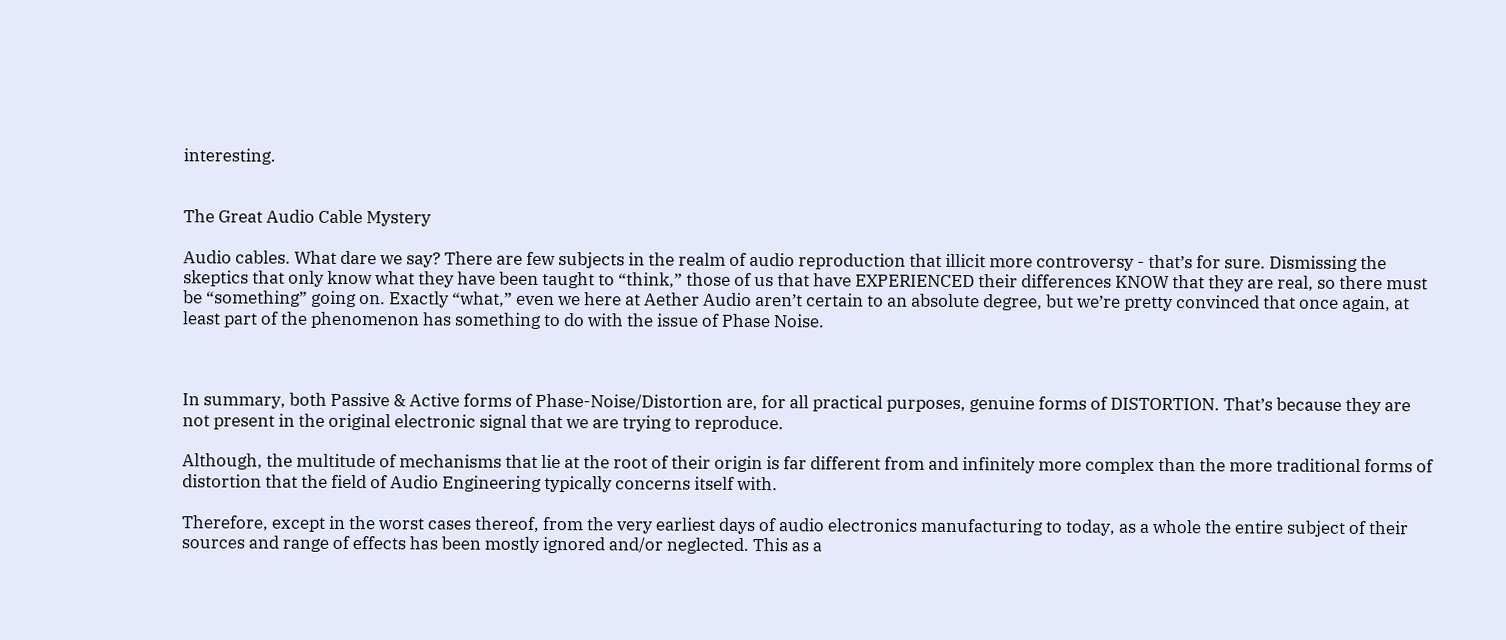interesting.


The Great Audio Cable Mystery

Audio cables. What dare we say? There are few subjects in the realm of audio reproduction that illicit more controversy - that’s for sure. Dismissing the skeptics that only know what they have been taught to “think,” those of us that have EXPERIENCED their differences KNOW that they are real, so there must be “something” going on. Exactly “what,” even we here at Aether Audio aren’t certain to an absolute degree, but we’re pretty convinced that once again, at least part of the phenomenon has something to do with the issue of Phase Noise.



In summary, both Passive & Active forms of Phase-Noise/Distortion are, for all practical purposes, genuine forms of DISTORTION. That’s because they are not present in the original electronic signal that we are trying to reproduce.

Although, the multitude of mechanisms that lie at the root of their origin is far different from and infinitely more complex than the more traditional forms of distortion that the field of Audio Engineering typically concerns itself with.

Therefore, except in the worst cases thereof, from the very earliest days of audio electronics manufacturing to today, as a whole the entire subject of their sources and range of effects has been mostly ignored and/or neglected. This as a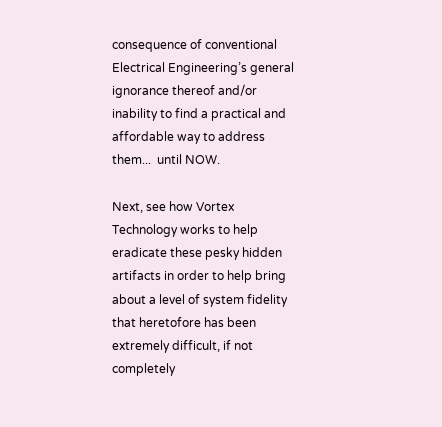consequence of conventional Electrical Engineering’s general ignorance thereof and/or inability to find a practical and affordable way to address them...  until NOW.

Next, see how Vortex Technology works to help eradicate these pesky hidden artifacts in order to help bring about a level of system fidelity that heretofore has been extremely difficult, if not completely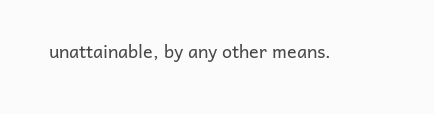unattainable, by any other means.